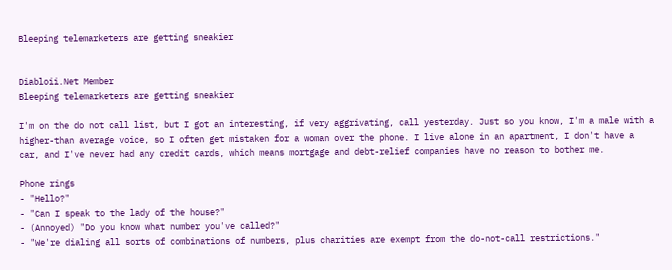Bleeping telemarketers are getting sneakier


Diabloii.Net Member
Bleeping telemarketers are getting sneakier

I'm on the do not call list, but I got an interesting, if very aggrivating, call yesterday. Just so you know, I'm a male with a higher-than average voice, so I often get mistaken for a woman over the phone. I live alone in an apartment, I don't have a car, and I've never had any credit cards, which means mortgage and debt-relief companies have no reason to bother me.

Phone rings
- "Hello?"
- "Can I speak to the lady of the house?"
- (Annoyed) "Do you know what number you've called?"
- "We're dialing all sorts of combinations of numbers, plus charities are exempt from the do-not-call restrictions."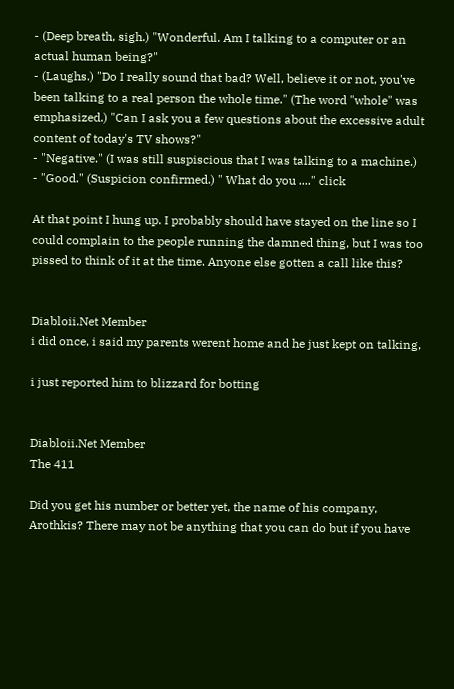- (Deep breath, sigh.) "Wonderful. Am I talking to a computer or an actual human being?"
- (Laughs.) "Do I really sound that bad? Well, believe it or not, you've been talking to a real person the whole time." (The word "whole" was emphasized.) "Can I ask you a few questions about the excessive adult content of today's TV shows?"
- "Negative." (I was still suspiscious that I was talking to a machine.)
- "Good." (Suspicion confirmed.) " What do you ...." click

At that point I hung up. I probably should have stayed on the line so I could complain to the people running the damned thing, but I was too pissed to think of it at the time. Anyone else gotten a call like this?


Diabloii.Net Member
i did once, i said my parents werent home and he just kept on talking,

i just reported him to blizzard for botting


Diabloii.Net Member
The 411

Did you get his number or better yet, the name of his company, Arothkis? There may not be anything that you can do but if you have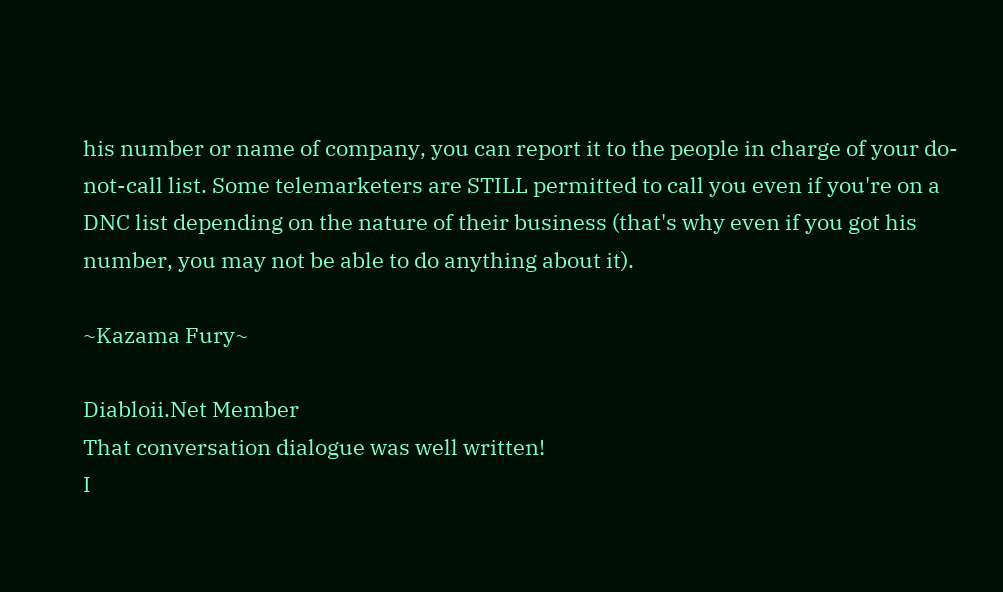his number or name of company, you can report it to the people in charge of your do-not-call list. Some telemarketers are STILL permitted to call you even if you're on a DNC list depending on the nature of their business (that's why even if you got his number, you may not be able to do anything about it).

~Kazama Fury~

Diabloii.Net Member
That conversation dialogue was well written!
I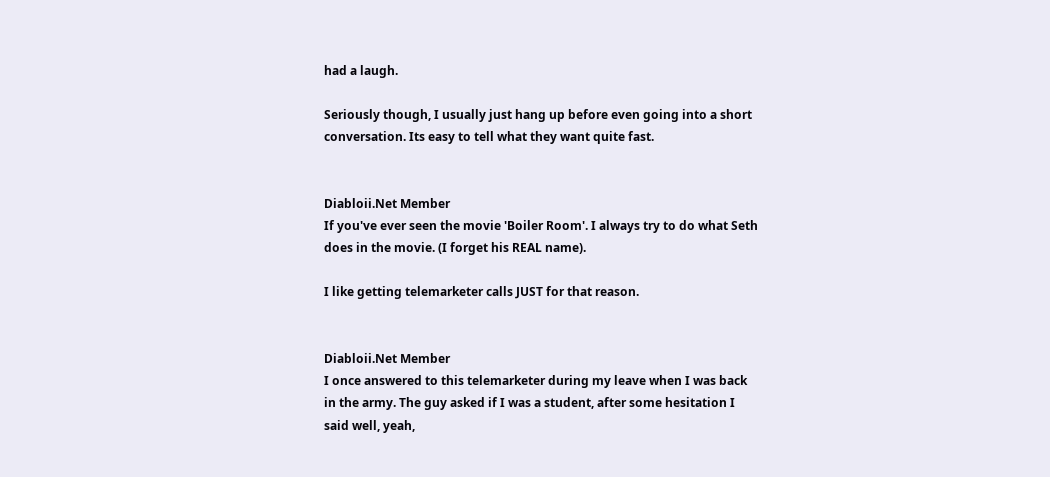had a laugh.

Seriously though, I usually just hang up before even going into a short conversation. Its easy to tell what they want quite fast.


Diabloii.Net Member
If you've ever seen the movie 'Boiler Room'. I always try to do what Seth does in the movie. (I forget his REAL name).

I like getting telemarketer calls JUST for that reason.


Diabloii.Net Member
I once answered to this telemarketer during my leave when I was back in the army. The guy asked if I was a student, after some hesitation I said well, yeah,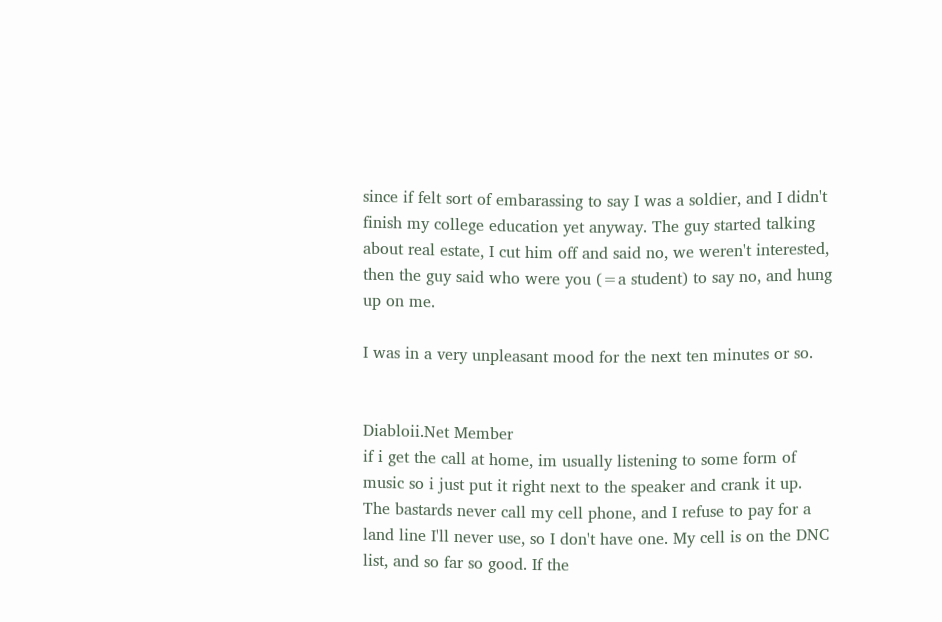since if felt sort of embarassing to say I was a soldier, and I didn't finish my college education yet anyway. The guy started talking about real estate, I cut him off and said no, we weren't interested, then the guy said who were you (=a student) to say no, and hung up on me.

I was in a very unpleasant mood for the next ten minutes or so.


Diabloii.Net Member
if i get the call at home, im usually listening to some form of music so i just put it right next to the speaker and crank it up.
The bastards never call my cell phone, and I refuse to pay for a land line I'll never use, so I don't have one. My cell is on the DNC list, and so far so good. If the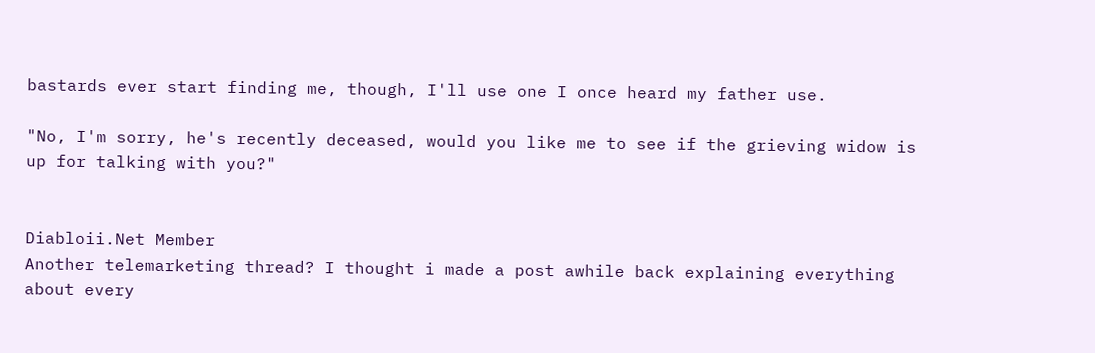bastards ever start finding me, though, I'll use one I once heard my father use.

"No, I'm sorry, he's recently deceased, would you like me to see if the grieving widow is up for talking with you?"


Diabloii.Net Member
Another telemarketing thread? I thought i made a post awhile back explaining everything about every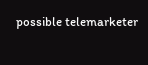possible telemarketer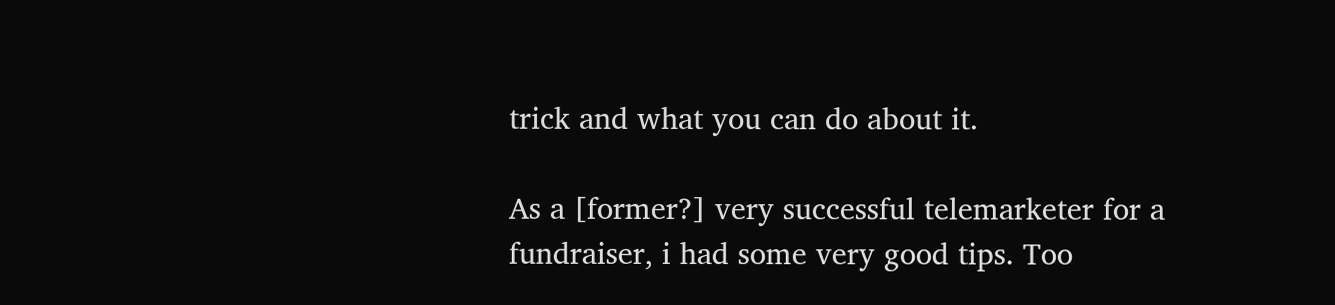trick and what you can do about it.

As a [former?] very successful telemarketer for a fundraiser, i had some very good tips. Too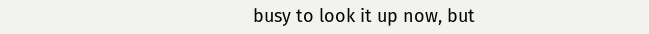busy to look it up now, but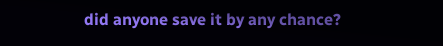did anyone save it by any chance?